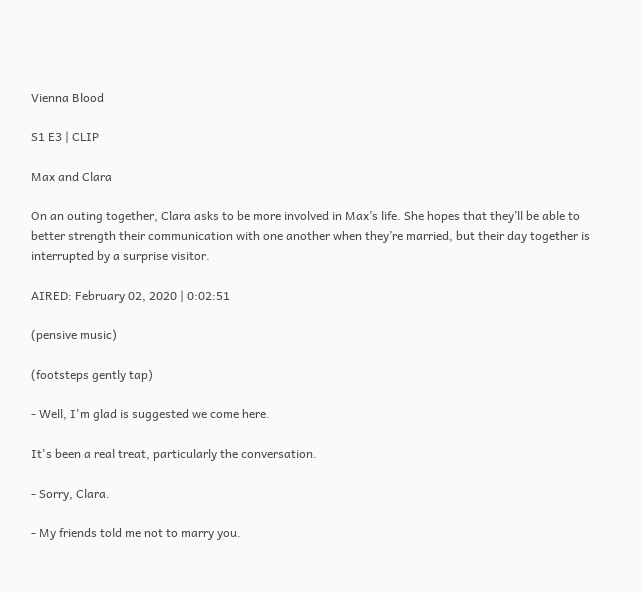Vienna Blood

S1 E3 | CLIP

Max and Clara

On an outing together, Clara asks to be more involved in Max’s life. She hopes that they’ll be able to better strength their communication with one another when they’re married, but their day together is interrupted by a surprise visitor.

AIRED: February 02, 2020 | 0:02:51

(pensive music)

(footsteps gently tap)

- Well, I'm glad is suggested we come here.

It's been a real treat, particularly the conversation.

- Sorry, Clara.

- My friends told me not to marry you.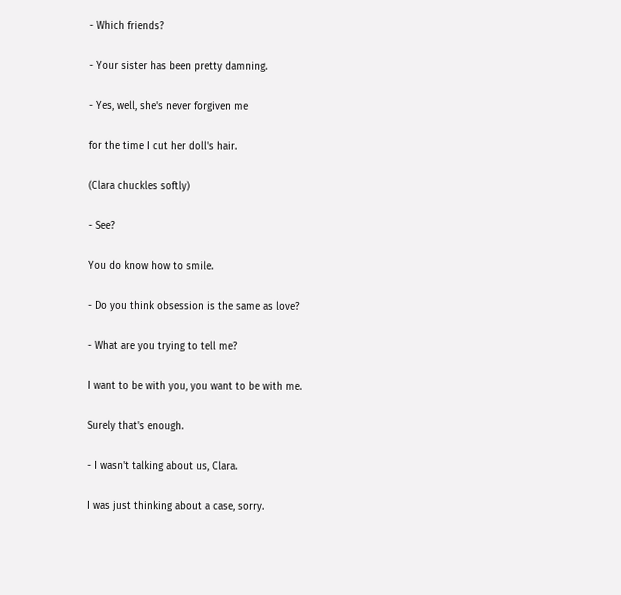- Which friends?

- Your sister has been pretty damning.

- Yes, well, she's never forgiven me

for the time I cut her doll's hair.

(Clara chuckles softly)

- See?

You do know how to smile.

- Do you think obsession is the same as love?

- What are you trying to tell me?

I want to be with you, you want to be with me.

Surely that's enough.

- I wasn't talking about us, Clara.

I was just thinking about a case, sorry.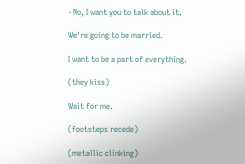- No, I want you to talk about it.

We're going to be married.

I want to be a part of everything.

(they kiss)

Wait for me.

(footsteps recede)

(metallic clinking)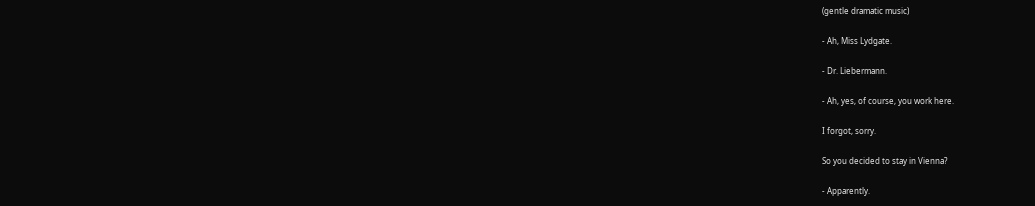(gentle dramatic music)

- Ah, Miss Lydgate.

- Dr. Liebermann.

- Ah, yes, of course, you work here.

I forgot, sorry.

So you decided to stay in Vienna?

- Apparently.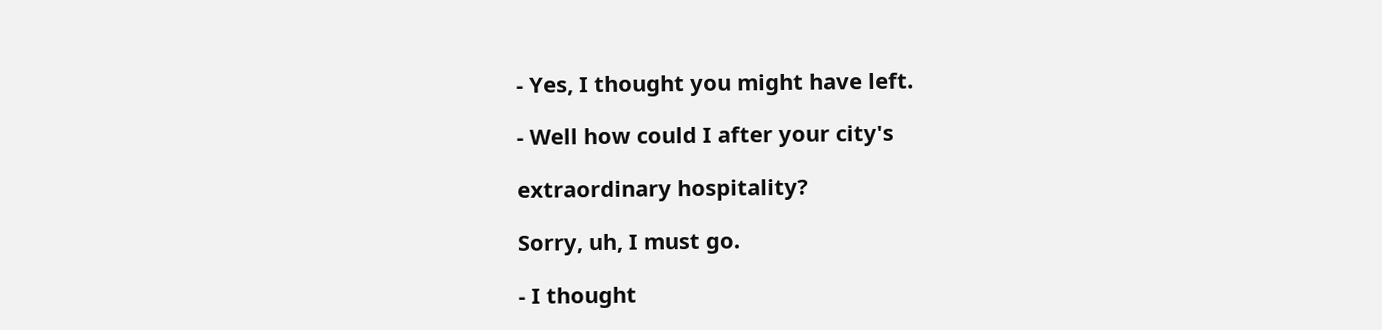- Yes, I thought you might have left.

- Well how could I after your city's

extraordinary hospitality?

Sorry, uh, I must go.

- I thought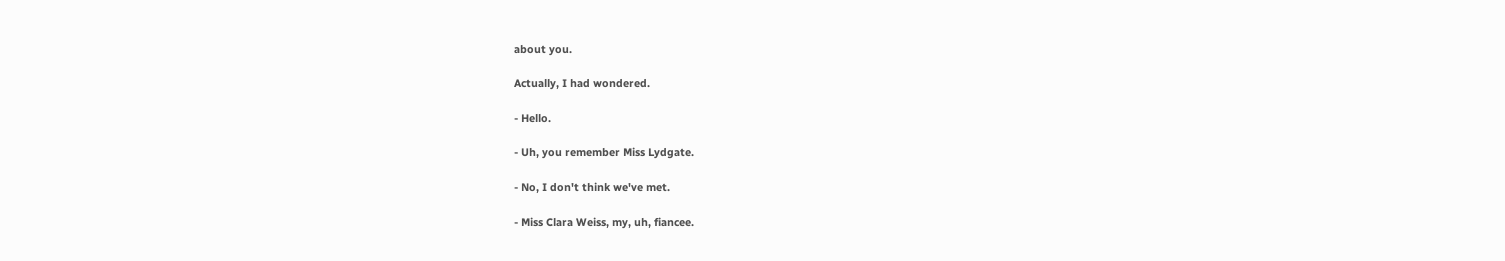about you.

Actually, I had wondered.

- Hello.

- Uh, you remember Miss Lydgate.

- No, I don't think we've met.

- Miss Clara Weiss, my, uh, fiancee.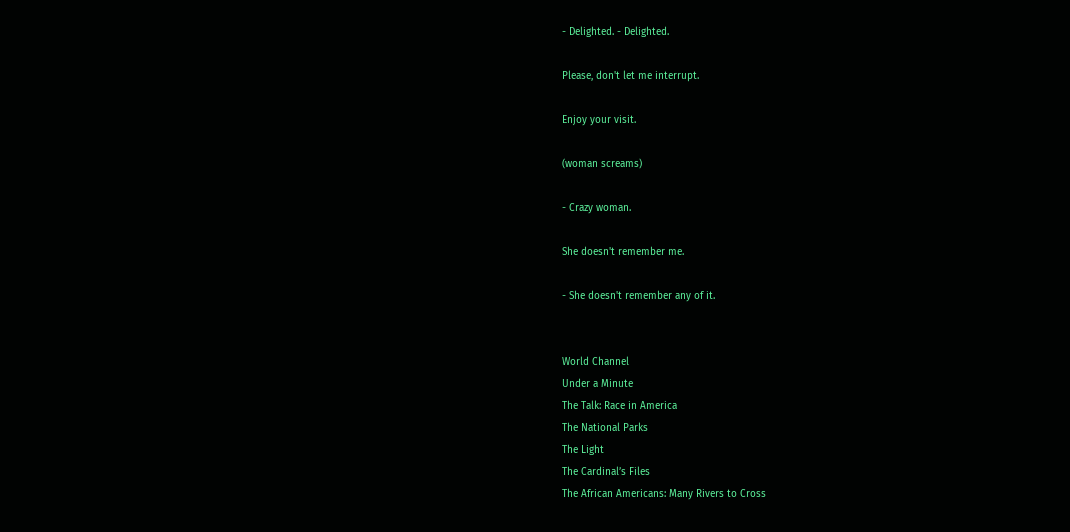- Delighted. - Delighted.

Please, don't let me interrupt.

Enjoy your visit.

(woman screams)

- Crazy woman.

She doesn't remember me.

- She doesn't remember any of it.


World Channel
Under a Minute
The Talk: Race in America
The National Parks
The Light
The Cardinal’s Files
The African Americans: Many Rivers to Cross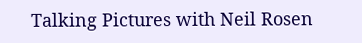Talking Pictures with Neil Rosen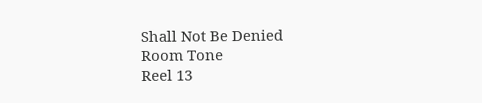Shall Not Be Denied
Room Tone
Reel 13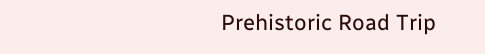Prehistoric Road Trip